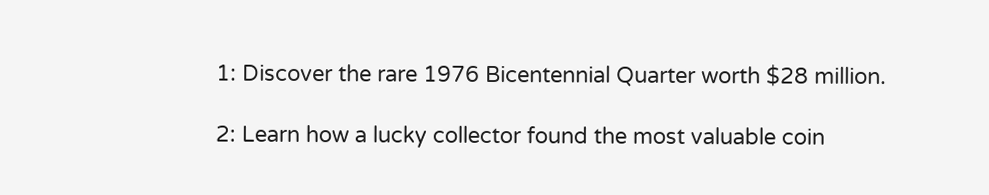1: Discover the rare 1976 Bicentennial Quarter worth $28 million.

2: Learn how a lucky collector found the most valuable coin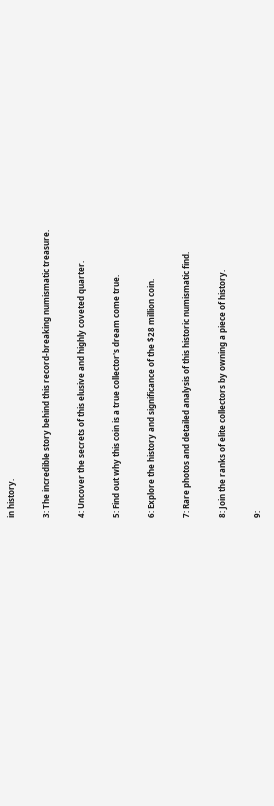in history.

3: The incredible story behind this record-breaking numismatic treasure.

4: Uncover the secrets of this elusive and highly coveted quarter.

5: Find out why this coin is a true collector's dream come true.

6: Explore the history and significance of the $28 million coin.

7: Rare photos and detailed analysis of this historic numismatic find.

8: Join the ranks of elite collectors by owning a piece of history.

9: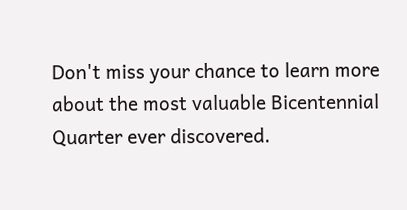Don't miss your chance to learn more about the most valuable Bicentennial Quarter ever discovered.